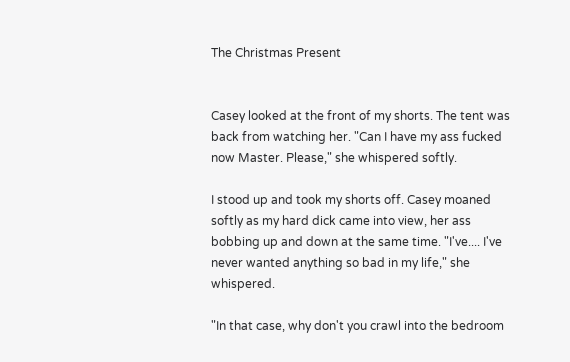The Christmas Present


Casey looked at the front of my shorts. The tent was back from watching her. "Can I have my ass fucked now Master. Please," she whispered softly.

I stood up and took my shorts off. Casey moaned softly as my hard dick came into view, her ass bobbing up and down at the same time. "I've.... I've never wanted anything so bad in my life," she whispered.

"In that case, why don't you crawl into the bedroom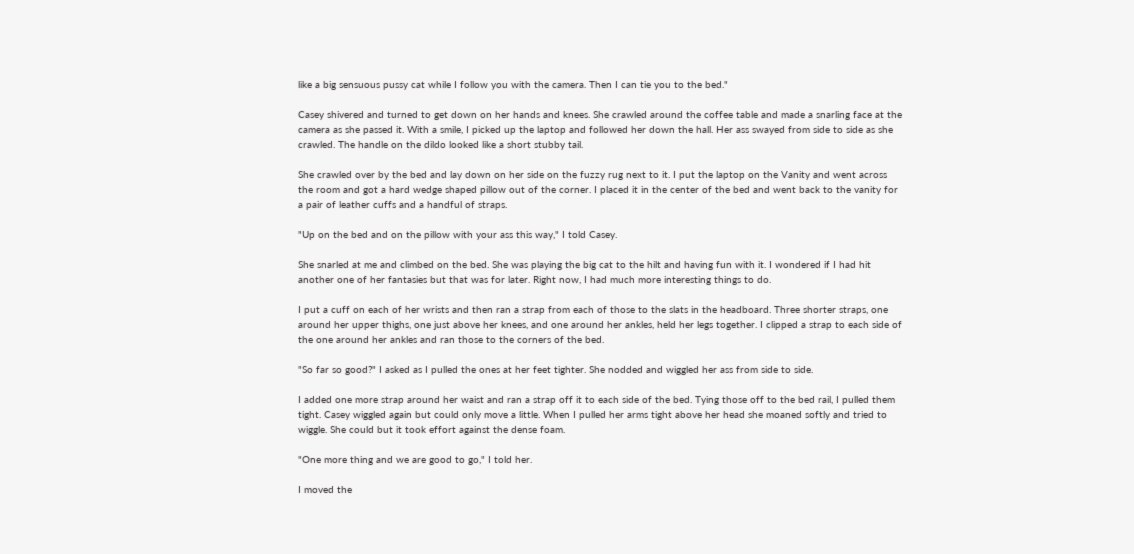like a big sensuous pussy cat while I follow you with the camera. Then I can tie you to the bed."

Casey shivered and turned to get down on her hands and knees. She crawled around the coffee table and made a snarling face at the camera as she passed it. With a smile, I picked up the laptop and followed her down the hall. Her ass swayed from side to side as she crawled. The handle on the dildo looked like a short stubby tail.

She crawled over by the bed and lay down on her side on the fuzzy rug next to it. I put the laptop on the Vanity and went across the room and got a hard wedge shaped pillow out of the corner. I placed it in the center of the bed and went back to the vanity for a pair of leather cuffs and a handful of straps.

"Up on the bed and on the pillow with your ass this way," I told Casey.

She snarled at me and climbed on the bed. She was playing the big cat to the hilt and having fun with it. I wondered if I had hit another one of her fantasies but that was for later. Right now, I had much more interesting things to do.

I put a cuff on each of her wrists and then ran a strap from each of those to the slats in the headboard. Three shorter straps, one around her upper thighs, one just above her knees, and one around her ankles, held her legs together. I clipped a strap to each side of the one around her ankles and ran those to the corners of the bed.

"So far so good?" I asked as I pulled the ones at her feet tighter. She nodded and wiggled her ass from side to side.

I added one more strap around her waist and ran a strap off it to each side of the bed. Tying those off to the bed rail, I pulled them tight. Casey wiggled again but could only move a little. When I pulled her arms tight above her head she moaned softly and tried to wiggle. She could but it took effort against the dense foam.

"One more thing and we are good to go," I told her.

I moved the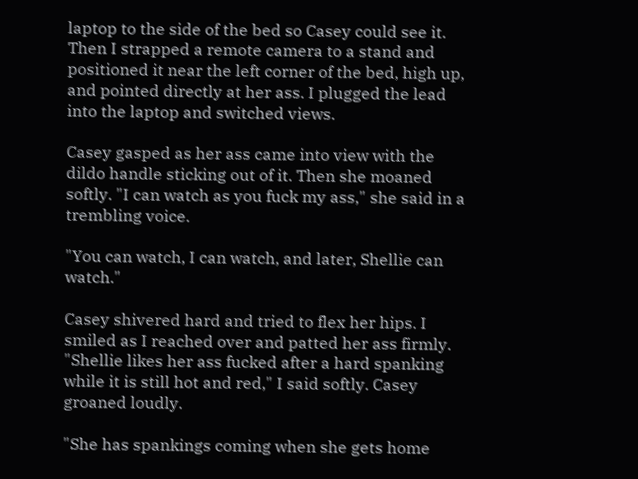laptop to the side of the bed so Casey could see it. Then I strapped a remote camera to a stand and positioned it near the left corner of the bed, high up, and pointed directly at her ass. I plugged the lead into the laptop and switched views.

Casey gasped as her ass came into view with the dildo handle sticking out of it. Then she moaned softly. "I can watch as you fuck my ass," she said in a trembling voice.

"You can watch, I can watch, and later, Shellie can watch."

Casey shivered hard and tried to flex her hips. I smiled as I reached over and patted her ass firmly. "Shellie likes her ass fucked after a hard spanking while it is still hot and red," I said softly. Casey groaned loudly.

"She has spankings coming when she gets home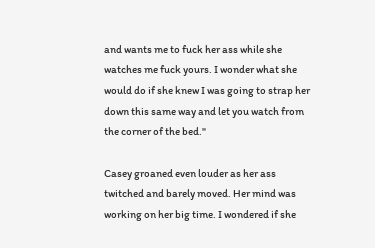and wants me to fuck her ass while she watches me fuck yours. I wonder what she would do if she knew I was going to strap her down this same way and let you watch from the corner of the bed."

Casey groaned even louder as her ass twitched and barely moved. Her mind was working on her big time. I wondered if she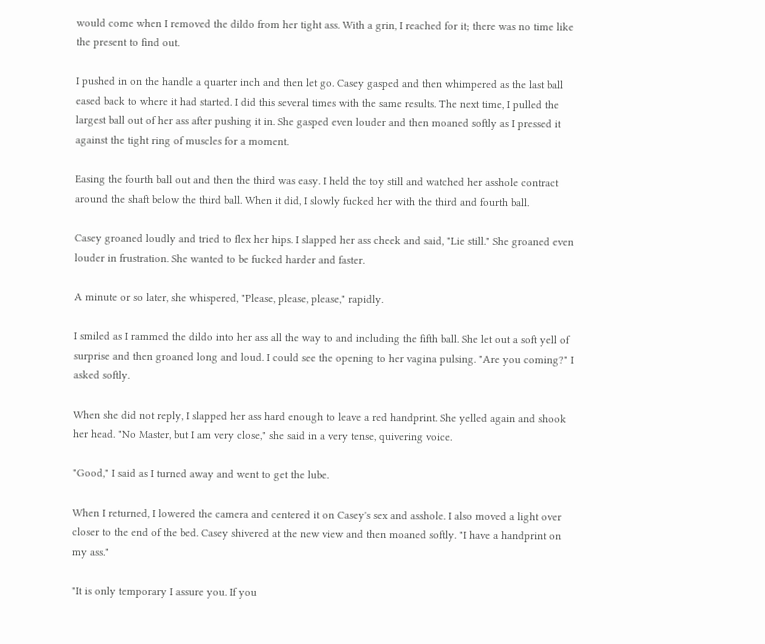would come when I removed the dildo from her tight ass. With a grin, I reached for it; there was no time like the present to find out.

I pushed in on the handle a quarter inch and then let go. Casey gasped and then whimpered as the last ball eased back to where it had started. I did this several times with the same results. The next time, I pulled the largest ball out of her ass after pushing it in. She gasped even louder and then moaned softly as I pressed it against the tight ring of muscles for a moment.

Easing the fourth ball out and then the third was easy. I held the toy still and watched her asshole contract around the shaft below the third ball. When it did, I slowly fucked her with the third and fourth ball.

Casey groaned loudly and tried to flex her hips. I slapped her ass cheek and said, "Lie still." She groaned even louder in frustration. She wanted to be fucked harder and faster.

A minute or so later, she whispered, "Please, please, please," rapidly.

I smiled as I rammed the dildo into her ass all the way to and including the fifth ball. She let out a soft yell of surprise and then groaned long and loud. I could see the opening to her vagina pulsing. "Are you coming?" I asked softly.

When she did not reply, I slapped her ass hard enough to leave a red handprint. She yelled again and shook her head. "No Master, but I am very close," she said in a very tense, quivering voice.

"Good," I said as I turned away and went to get the lube.

When I returned, I lowered the camera and centered it on Casey's sex and asshole. I also moved a light over closer to the end of the bed. Casey shivered at the new view and then moaned softly. "I have a handprint on my ass."

"It is only temporary I assure you. If you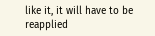like it, it will have to be reapplied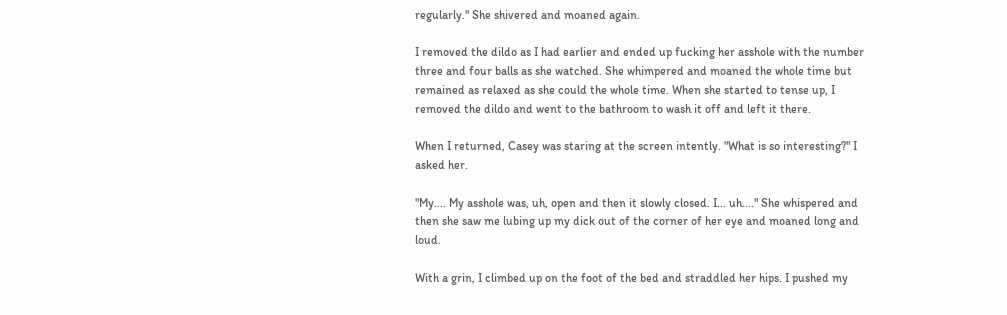regularly." She shivered and moaned again.

I removed the dildo as I had earlier and ended up fucking her asshole with the number three and four balls as she watched. She whimpered and moaned the whole time but remained as relaxed as she could the whole time. When she started to tense up, I removed the dildo and went to the bathroom to wash it off and left it there.

When I returned, Casey was staring at the screen intently. "What is so interesting?" I asked her.

"My.... My asshole was, uh, open and then it slowly closed. I... uh...." She whispered and then she saw me lubing up my dick out of the corner of her eye and moaned long and loud.

With a grin, I climbed up on the foot of the bed and straddled her hips. I pushed my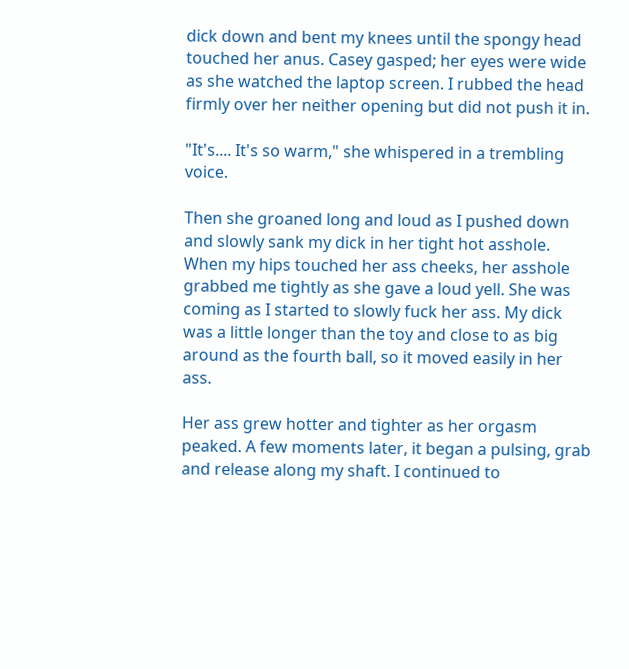dick down and bent my knees until the spongy head touched her anus. Casey gasped; her eyes were wide as she watched the laptop screen. I rubbed the head firmly over her neither opening but did not push it in.

"It's.... It's so warm," she whispered in a trembling voice.

Then she groaned long and loud as I pushed down and slowly sank my dick in her tight hot asshole. When my hips touched her ass cheeks, her asshole grabbed me tightly as she gave a loud yell. She was coming as I started to slowly fuck her ass. My dick was a little longer than the toy and close to as big around as the fourth ball, so it moved easily in her ass.

Her ass grew hotter and tighter as her orgasm peaked. A few moments later, it began a pulsing, grab and release along my shaft. I continued to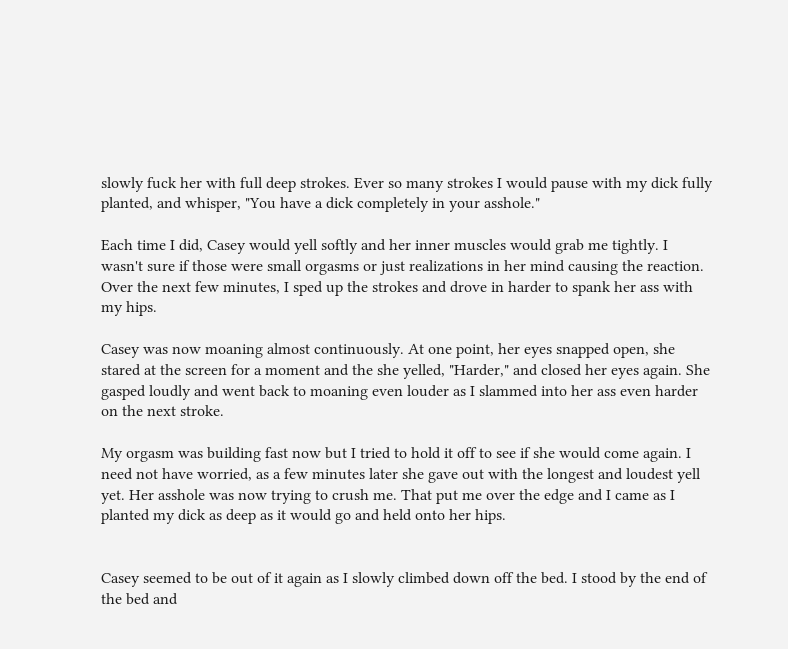slowly fuck her with full deep strokes. Ever so many strokes I would pause with my dick fully planted, and whisper, "You have a dick completely in your asshole."

Each time I did, Casey would yell softly and her inner muscles would grab me tightly. I wasn't sure if those were small orgasms or just realizations in her mind causing the reaction. Over the next few minutes, I sped up the strokes and drove in harder to spank her ass with my hips.

Casey was now moaning almost continuously. At one point, her eyes snapped open, she stared at the screen for a moment and the she yelled, "Harder," and closed her eyes again. She gasped loudly and went back to moaning even louder as I slammed into her ass even harder on the next stroke.

My orgasm was building fast now but I tried to hold it off to see if she would come again. I need not have worried, as a few minutes later she gave out with the longest and loudest yell yet. Her asshole was now trying to crush me. That put me over the edge and I came as I planted my dick as deep as it would go and held onto her hips.


Casey seemed to be out of it again as I slowly climbed down off the bed. I stood by the end of the bed and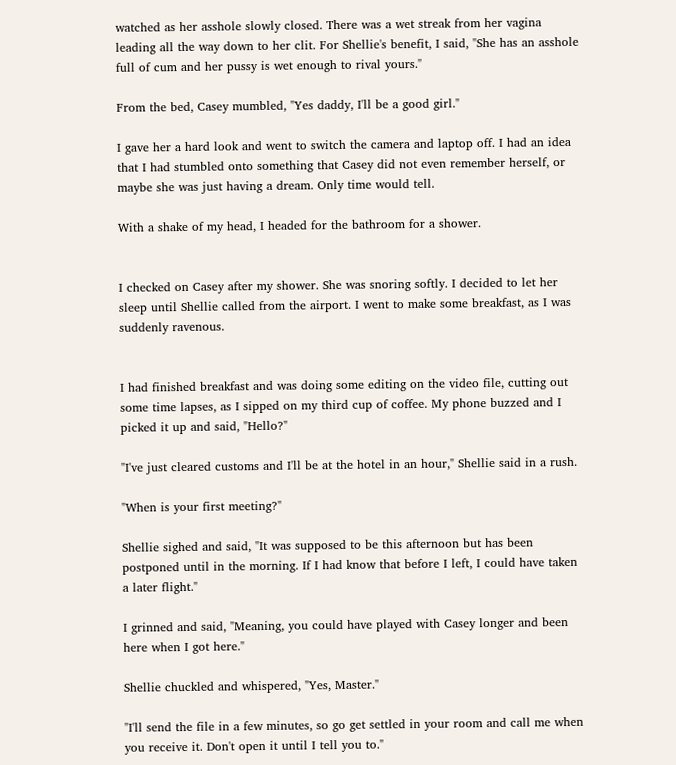watched as her asshole slowly closed. There was a wet streak from her vagina leading all the way down to her clit. For Shellie's benefit, I said, "She has an asshole full of cum and her pussy is wet enough to rival yours."

From the bed, Casey mumbled, "Yes daddy, I'll be a good girl."

I gave her a hard look and went to switch the camera and laptop off. I had an idea that I had stumbled onto something that Casey did not even remember herself, or maybe she was just having a dream. Only time would tell.

With a shake of my head, I headed for the bathroom for a shower.


I checked on Casey after my shower. She was snoring softly. I decided to let her sleep until Shellie called from the airport. I went to make some breakfast, as I was suddenly ravenous.


I had finished breakfast and was doing some editing on the video file, cutting out some time lapses, as I sipped on my third cup of coffee. My phone buzzed and I picked it up and said, "Hello?"

"I've just cleared customs and I'll be at the hotel in an hour," Shellie said in a rush.

"When is your first meeting?"

Shellie sighed and said, "It was supposed to be this afternoon but has been postponed until in the morning. If I had know that before I left, I could have taken a later flight."

I grinned and said, "Meaning, you could have played with Casey longer and been here when I got here."

Shellie chuckled and whispered, "Yes, Master."

"I'll send the file in a few minutes, so go get settled in your room and call me when you receive it. Don't open it until I tell you to."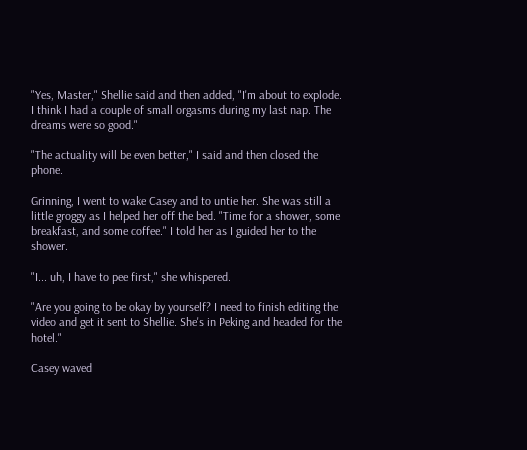"Yes, Master," Shellie said and then added, "I'm about to explode. I think I had a couple of small orgasms during my last nap. The dreams were so good."

"The actuality will be even better," I said and then closed the phone.

Grinning, I went to wake Casey and to untie her. She was still a little groggy as I helped her off the bed. "Time for a shower, some breakfast, and some coffee." I told her as I guided her to the shower.

"I... uh, I have to pee first," she whispered.

"Are you going to be okay by yourself? I need to finish editing the video and get it sent to Shellie. She's in Peking and headed for the hotel."

Casey waved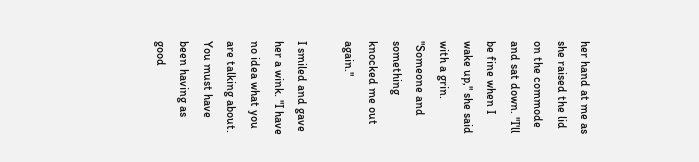her hand at me as she raised the lid on the commode and sat down. "I'll be fine when I wake up," she said with a grin. "Someone and something knocked me out again."

I smiled and gave her a wink. "I have no idea what you are talking about. You must have been having as good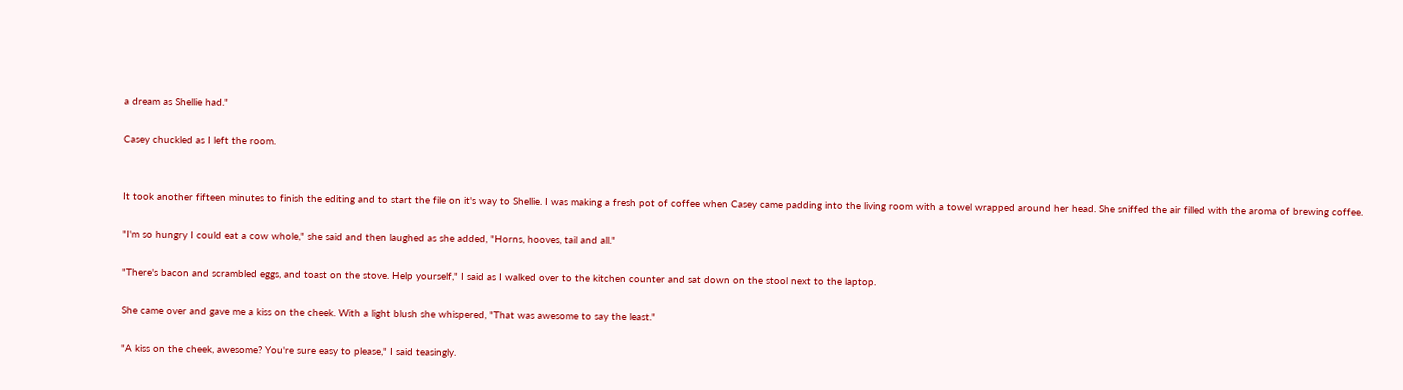a dream as Shellie had."

Casey chuckled as I left the room.


It took another fifteen minutes to finish the editing and to start the file on it's way to Shellie. I was making a fresh pot of coffee when Casey came padding into the living room with a towel wrapped around her head. She sniffed the air filled with the aroma of brewing coffee.

"I'm so hungry I could eat a cow whole," she said and then laughed as she added, "Horns, hooves, tail and all."

"There's bacon and scrambled eggs, and toast on the stove. Help yourself," I said as I walked over to the kitchen counter and sat down on the stool next to the laptop.

She came over and gave me a kiss on the cheek. With a light blush she whispered, "That was awesome to say the least."

"A kiss on the cheek, awesome? You're sure easy to please," I said teasingly.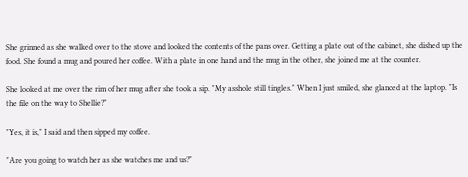She grinned as she walked over to the stove and looked the contents of the pans over. Getting a plate out of the cabinet, she dished up the food. She found a mug and poured her coffee. With a plate in one hand and the mug in the other, she joined me at the counter.

She looked at me over the rim of her mug after she took a sip. "My asshole still tingles." When I just smiled, she glanced at the laptop. "Is the file on the way to Shellie?"

"Yes, it is," I said and then sipped my coffee.

"Are you going to watch her as she watches me and us?"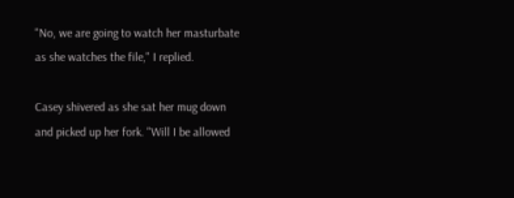"No, we are going to watch her masturbate as she watches the file," I replied.

Casey shivered as she sat her mug down and picked up her fork. "Will I be allowed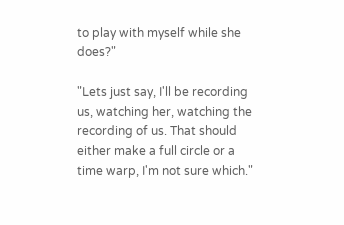to play with myself while she does?"

"Lets just say, I'll be recording us, watching her, watching the recording of us. That should either make a full circle or a time warp, I'm not sure which."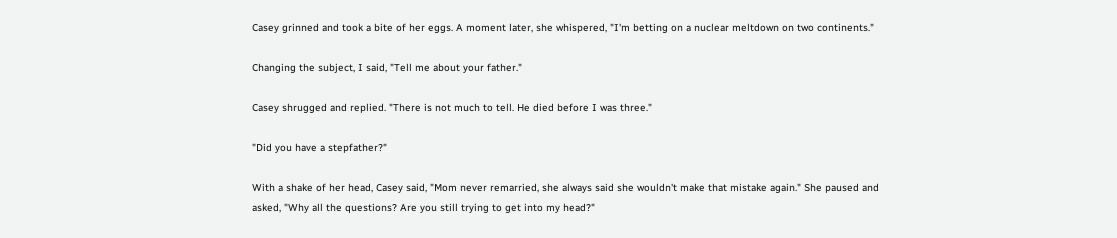Casey grinned and took a bite of her eggs. A moment later, she whispered, "I'm betting on a nuclear meltdown on two continents."

Changing the subject, I said, "Tell me about your father."

Casey shrugged and replied. "There is not much to tell. He died before I was three."

"Did you have a stepfather?"

With a shake of her head, Casey said, "Mom never remarried, she always said she wouldn't make that mistake again." She paused and asked, "Why all the questions? Are you still trying to get into my head?"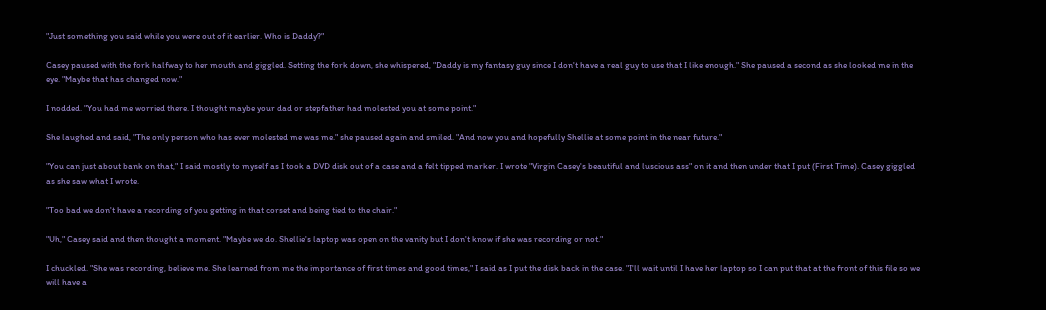"Just something you said while you were out of it earlier. Who is Daddy?"

Casey paused with the fork halfway to her mouth and giggled. Setting the fork down, she whispered, "Daddy is my fantasy guy since I don't have a real guy to use that I like enough." She paused a second as she looked me in the eye. "Maybe that has changed now."

I nodded. "You had me worried there. I thought maybe your dad or stepfather had molested you at some point."

She laughed and said, "The only person who has ever molested me was me." she paused again and smiled. "And now you and hopefully Shellie at some point in the near future."

"You can just about bank on that," I said mostly to myself as I took a DVD disk out of a case and a felt tipped marker. I wrote "Virgin Casey's beautiful and luscious ass" on it and then under that I put (First Time). Casey giggled as she saw what I wrote.

"Too bad we don't have a recording of you getting in that corset and being tied to the chair."

"Uh," Casey said and then thought a moment. "Maybe we do. Shellie's laptop was open on the vanity but I don't know if she was recording or not."

I chuckled. "She was recording, believe me. She learned from me the importance of first times and good times," I said as I put the disk back in the case. "I'll wait until I have her laptop so I can put that at the front of this file so we will have a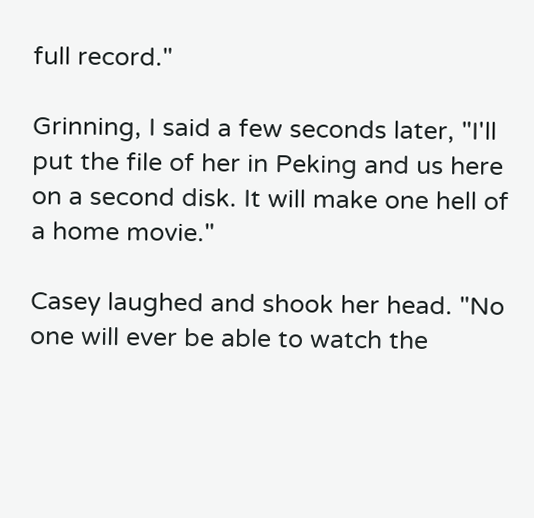full record."

Grinning, I said a few seconds later, "I'll put the file of her in Peking and us here on a second disk. It will make one hell of a home movie."

Casey laughed and shook her head. "No one will ever be able to watch the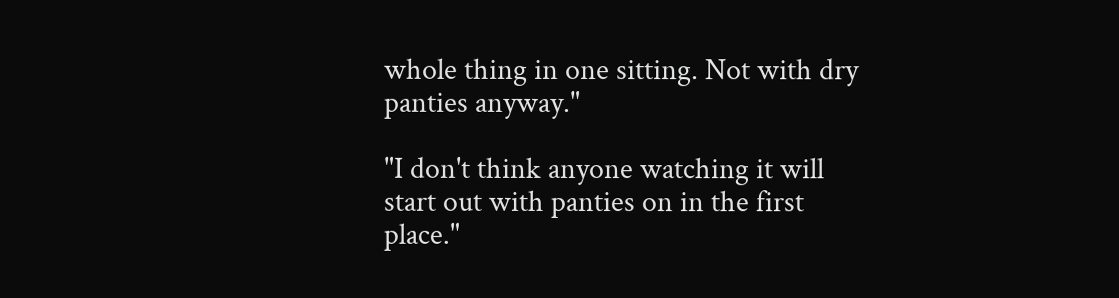whole thing in one sitting. Not with dry panties anyway."

"I don't think anyone watching it will start out with panties on in the first place."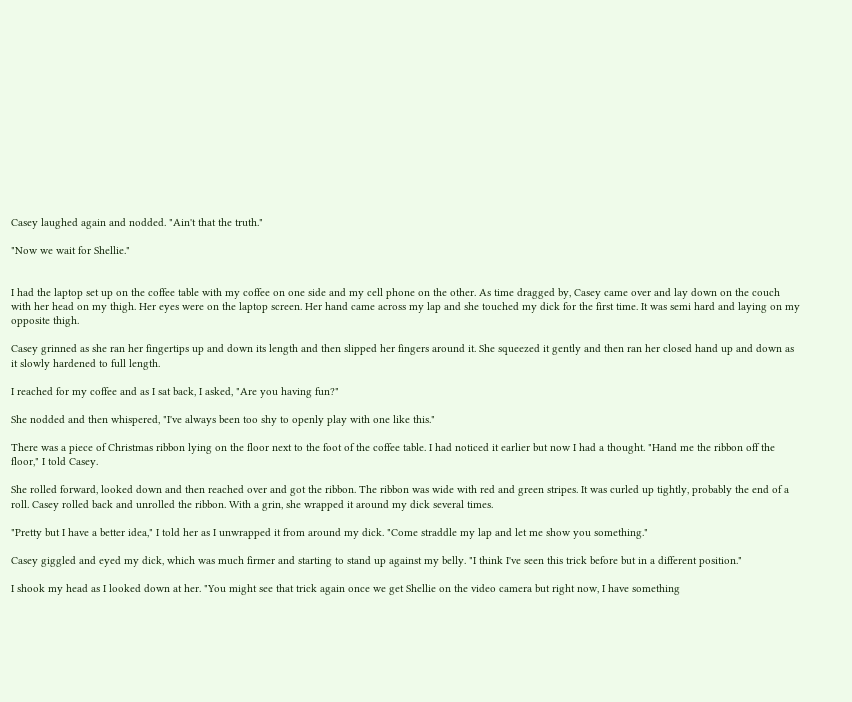Casey laughed again and nodded. "Ain't that the truth."

"Now we wait for Shellie."


I had the laptop set up on the coffee table with my coffee on one side and my cell phone on the other. As time dragged by, Casey came over and lay down on the couch with her head on my thigh. Her eyes were on the laptop screen. Her hand came across my lap and she touched my dick for the first time. It was semi hard and laying on my opposite thigh.

Casey grinned as she ran her fingertips up and down its length and then slipped her fingers around it. She squeezed it gently and then ran her closed hand up and down as it slowly hardened to full length.

I reached for my coffee and as I sat back, I asked, "Are you having fun?"

She nodded and then whispered, "I've always been too shy to openly play with one like this."

There was a piece of Christmas ribbon lying on the floor next to the foot of the coffee table. I had noticed it earlier but now I had a thought. "Hand me the ribbon off the floor," I told Casey.

She rolled forward, looked down and then reached over and got the ribbon. The ribbon was wide with red and green stripes. It was curled up tightly, probably the end of a roll. Casey rolled back and unrolled the ribbon. With a grin, she wrapped it around my dick several times.

"Pretty but I have a better idea," I told her as I unwrapped it from around my dick. "Come straddle my lap and let me show you something."

Casey giggled and eyed my dick, which was much firmer and starting to stand up against my belly. "I think I've seen this trick before but in a different position."

I shook my head as I looked down at her. "You might see that trick again once we get Shellie on the video camera but right now, I have something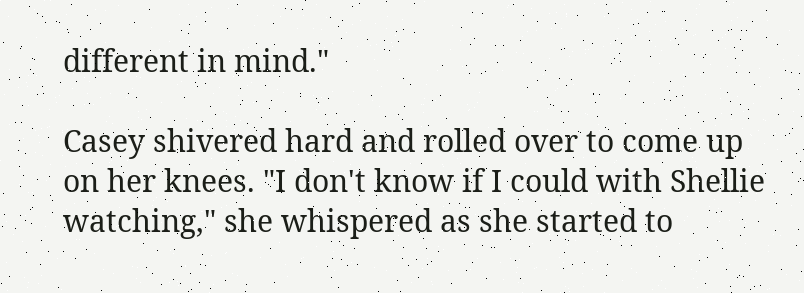different in mind."

Casey shivered hard and rolled over to come up on her knees. "I don't know if I could with Shellie watching," she whispered as she started to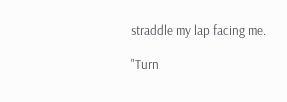straddle my lap facing me.

"Turn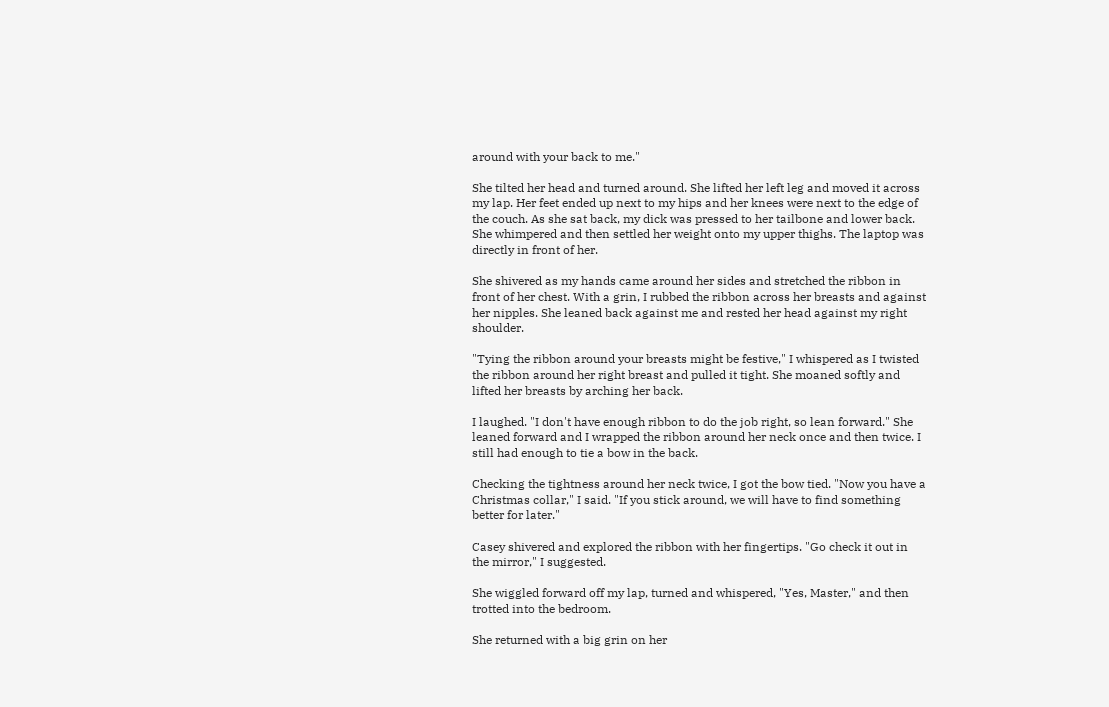around with your back to me."

She tilted her head and turned around. She lifted her left leg and moved it across my lap. Her feet ended up next to my hips and her knees were next to the edge of the couch. As she sat back, my dick was pressed to her tailbone and lower back. She whimpered and then settled her weight onto my upper thighs. The laptop was directly in front of her.

She shivered as my hands came around her sides and stretched the ribbon in front of her chest. With a grin, I rubbed the ribbon across her breasts and against her nipples. She leaned back against me and rested her head against my right shoulder.

"Tying the ribbon around your breasts might be festive," I whispered as I twisted the ribbon around her right breast and pulled it tight. She moaned softly and lifted her breasts by arching her back.

I laughed. "I don't have enough ribbon to do the job right, so lean forward." She leaned forward and I wrapped the ribbon around her neck once and then twice. I still had enough to tie a bow in the back.

Checking the tightness around her neck twice, I got the bow tied. "Now you have a Christmas collar," I said. "If you stick around, we will have to find something better for later."

Casey shivered and explored the ribbon with her fingertips. "Go check it out in the mirror," I suggested.

She wiggled forward off my lap, turned and whispered, "Yes, Master," and then trotted into the bedroom.

She returned with a big grin on her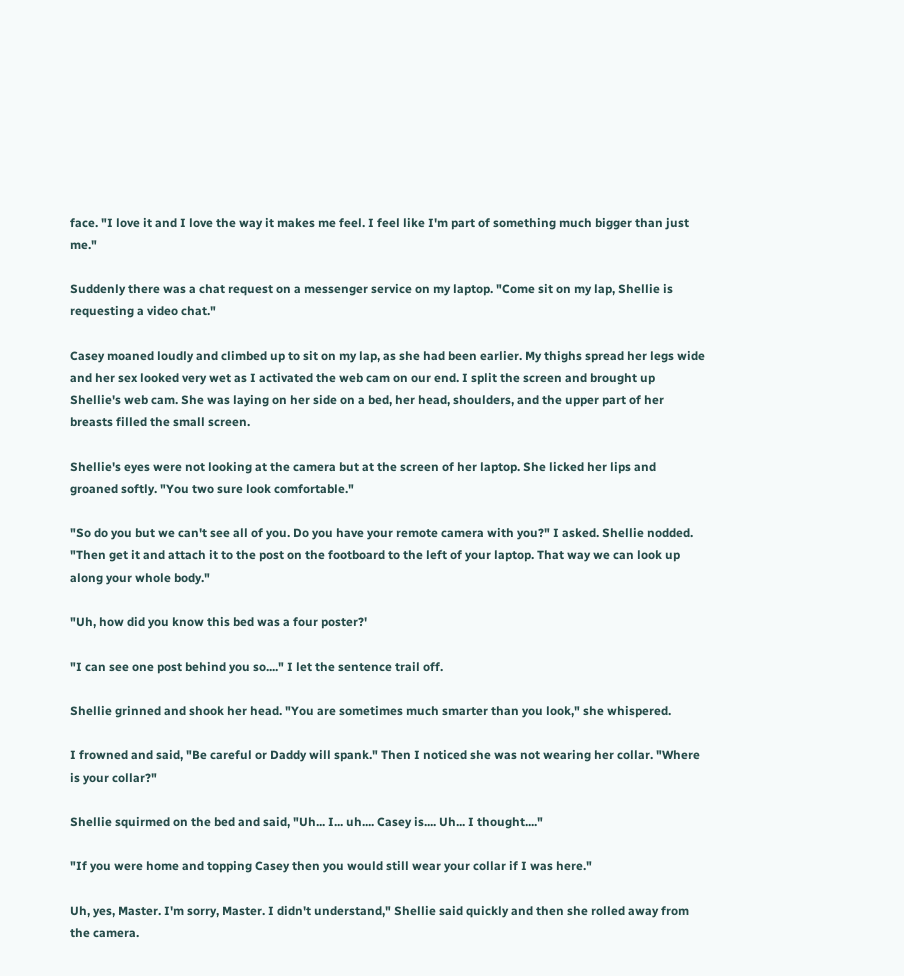face. "I love it and I love the way it makes me feel. I feel like I'm part of something much bigger than just me."

Suddenly there was a chat request on a messenger service on my laptop. "Come sit on my lap, Shellie is requesting a video chat."

Casey moaned loudly and climbed up to sit on my lap, as she had been earlier. My thighs spread her legs wide and her sex looked very wet as I activated the web cam on our end. I split the screen and brought up Shellie's web cam. She was laying on her side on a bed, her head, shoulders, and the upper part of her breasts filled the small screen.

Shellie's eyes were not looking at the camera but at the screen of her laptop. She licked her lips and groaned softly. "You two sure look comfortable."

"So do you but we can't see all of you. Do you have your remote camera with you?" I asked. Shellie nodded. "Then get it and attach it to the post on the footboard to the left of your laptop. That way we can look up along your whole body."

"Uh, how did you know this bed was a four poster?'

"I can see one post behind you so...." I let the sentence trail off.

Shellie grinned and shook her head. "You are sometimes much smarter than you look," she whispered.

I frowned and said, "Be careful or Daddy will spank." Then I noticed she was not wearing her collar. "Where is your collar?"

Shellie squirmed on the bed and said, "Uh... I... uh.... Casey is.... Uh... I thought...."

"If you were home and topping Casey then you would still wear your collar if I was here."

Uh, yes, Master. I'm sorry, Master. I didn't understand," Shellie said quickly and then she rolled away from the camera.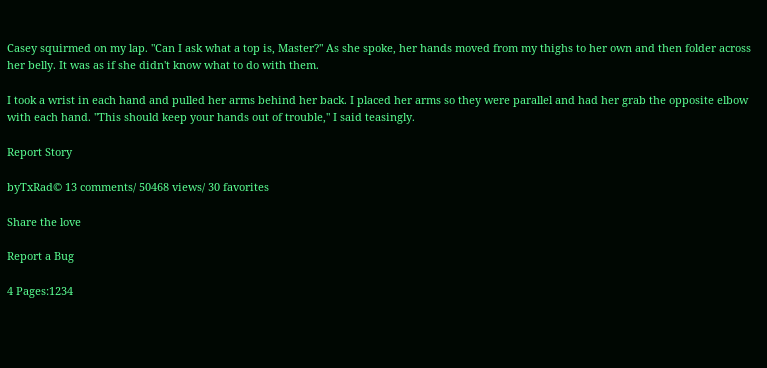Casey squirmed on my lap. "Can I ask what a top is, Master?" As she spoke, her hands moved from my thighs to her own and then folder across her belly. It was as if she didn't know what to do with them.

I took a wrist in each hand and pulled her arms behind her back. I placed her arms so they were parallel and had her grab the opposite elbow with each hand. "This should keep your hands out of trouble," I said teasingly.

Report Story

byTxRad© 13 comments/ 50468 views/ 30 favorites

Share the love

Report a Bug

4 Pages:1234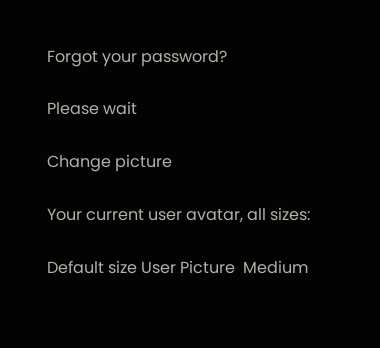Forgot your password?

Please wait

Change picture

Your current user avatar, all sizes:

Default size User Picture  Medium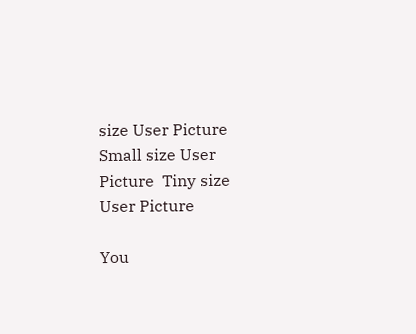size User Picture  Small size User Picture  Tiny size User Picture

You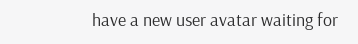have a new user avatar waiting for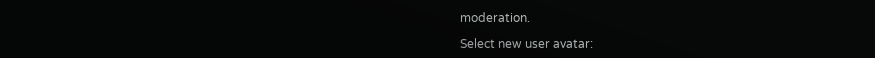moderation.

Select new user avatar: